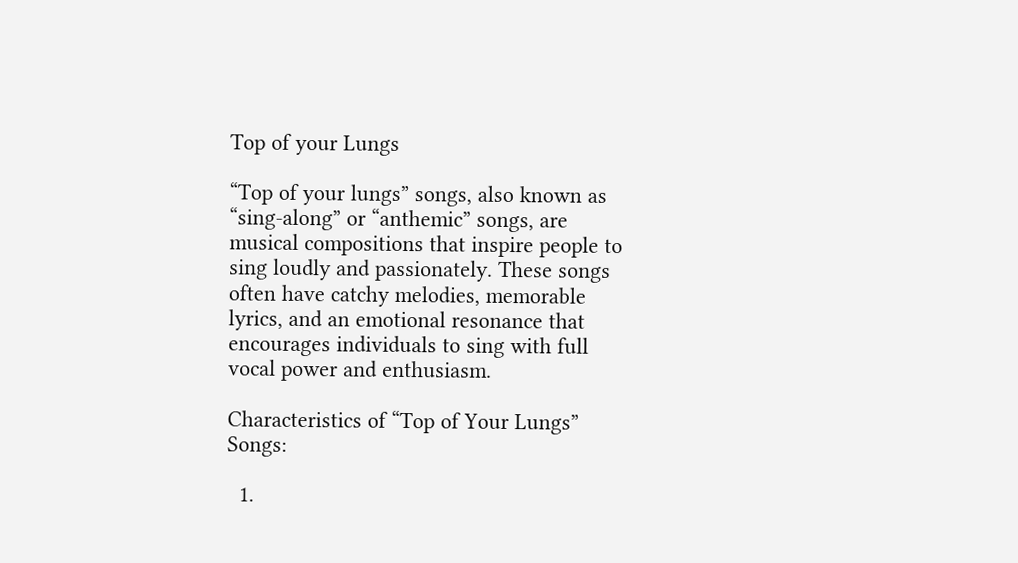Top of your Lungs

“Top of your lungs” songs, also known as “sing-along” or “anthemic” songs, are musical compositions that inspire people to sing loudly and passionately. These songs often have catchy melodies, memorable lyrics, and an emotional resonance that encourages individuals to sing with full vocal power and enthusiasm.

Characteristics of “Top of Your Lungs” Songs:

  1.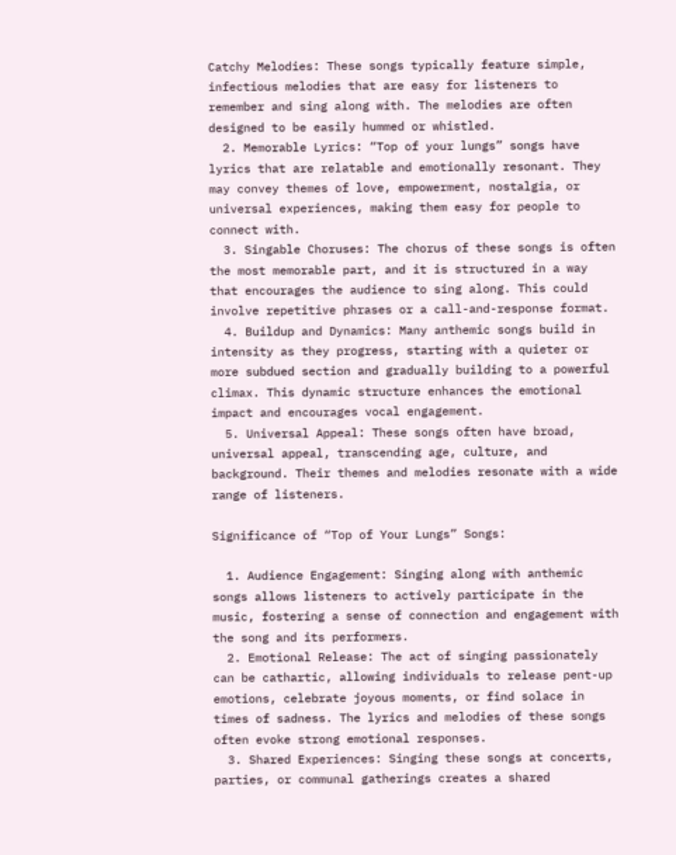Catchy Melodies: These songs typically feature simple, infectious melodies that are easy for listeners to remember and sing along with. The melodies are often designed to be easily hummed or whistled.
  2. Memorable Lyrics: “Top of your lungs” songs have lyrics that are relatable and emotionally resonant. They may convey themes of love, empowerment, nostalgia, or universal experiences, making them easy for people to connect with.
  3. Singable Choruses: The chorus of these songs is often the most memorable part, and it is structured in a way that encourages the audience to sing along. This could involve repetitive phrases or a call-and-response format.
  4. Buildup and Dynamics: Many anthemic songs build in intensity as they progress, starting with a quieter or more subdued section and gradually building to a powerful climax. This dynamic structure enhances the emotional impact and encourages vocal engagement.
  5. Universal Appeal: These songs often have broad, universal appeal, transcending age, culture, and background. Their themes and melodies resonate with a wide range of listeners.

Significance of “Top of Your Lungs” Songs:

  1. Audience Engagement: Singing along with anthemic songs allows listeners to actively participate in the music, fostering a sense of connection and engagement with the song and its performers.
  2. Emotional Release: The act of singing passionately can be cathartic, allowing individuals to release pent-up emotions, celebrate joyous moments, or find solace in times of sadness. The lyrics and melodies of these songs often evoke strong emotional responses.
  3. Shared Experiences: Singing these songs at concerts, parties, or communal gatherings creates a shared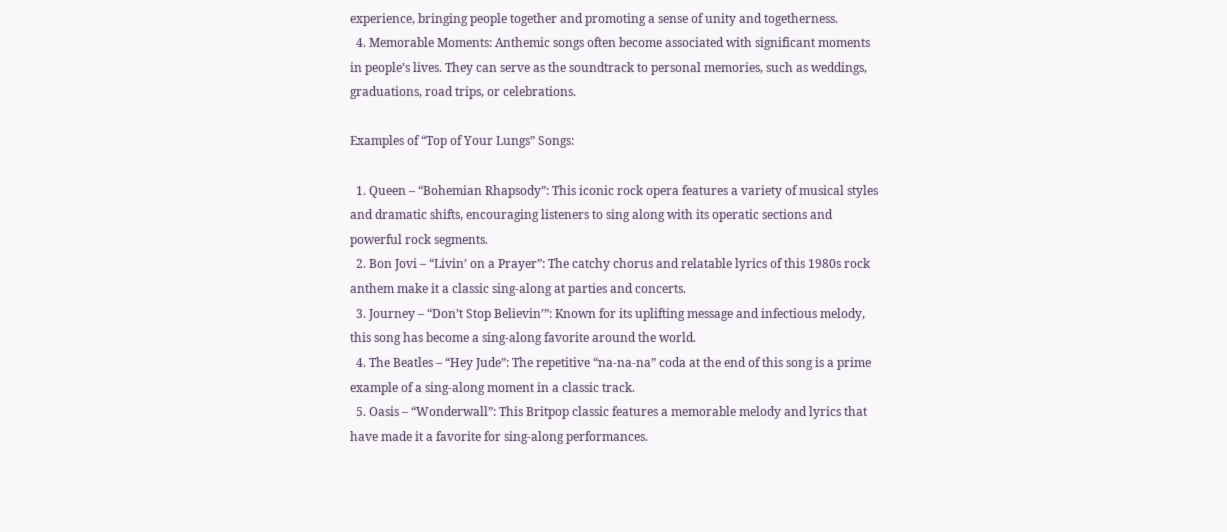experience, bringing people together and promoting a sense of unity and togetherness.
  4. Memorable Moments: Anthemic songs often become associated with significant moments in people’s lives. They can serve as the soundtrack to personal memories, such as weddings, graduations, road trips, or celebrations.

Examples of “Top of Your Lungs” Songs:

  1. Queen – “Bohemian Rhapsody”: This iconic rock opera features a variety of musical styles and dramatic shifts, encouraging listeners to sing along with its operatic sections and powerful rock segments.
  2. Bon Jovi – “Livin’ on a Prayer”: The catchy chorus and relatable lyrics of this 1980s rock anthem make it a classic sing-along at parties and concerts.
  3. Journey – “Don’t Stop Believin’”: Known for its uplifting message and infectious melody, this song has become a sing-along favorite around the world.
  4. The Beatles – “Hey Jude”: The repetitive “na-na-na” coda at the end of this song is a prime example of a sing-along moment in a classic track.
  5. Oasis – “Wonderwall”: This Britpop classic features a memorable melody and lyrics that have made it a favorite for sing-along performances.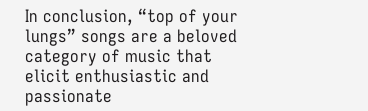In conclusion, “top of your lungs” songs are a beloved category of music that elicit enthusiastic and passionate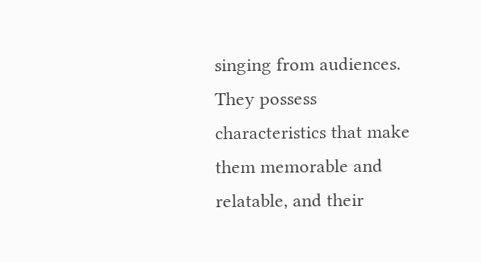singing from audiences. They possess characteristics that make them memorable and relatable, and their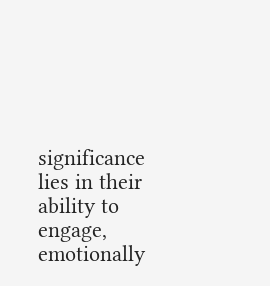significance lies in their ability to engage, emotionally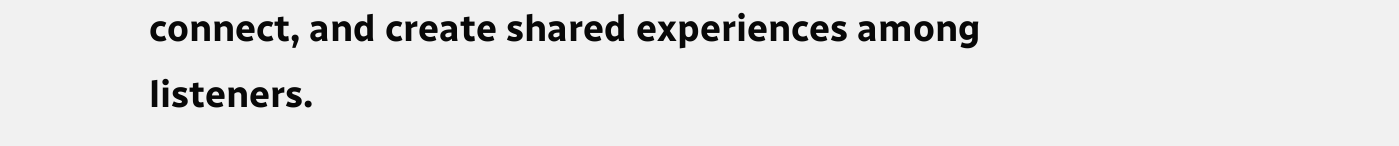connect, and create shared experiences among listeners.